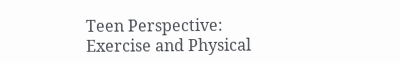Teen Perspective: Exercise and Physical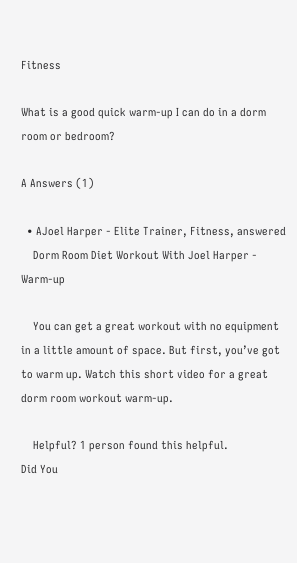Fitness

What is a good quick warm-up I can do in a dorm room or bedroom?

A Answers (1)

  • AJoel Harper - Elite Trainer, Fitness, answered
    Dorm Room Diet Workout With Joel Harper - Warm-up

    You can get a great workout with no equipment in a little amount of space. But first, you’ve got to warm up. Watch this short video for a great dorm room workout warm-up.

    Helpful? 1 person found this helpful.
Did You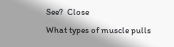See?  Close
What types of muscle pulls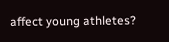affect young athletes?